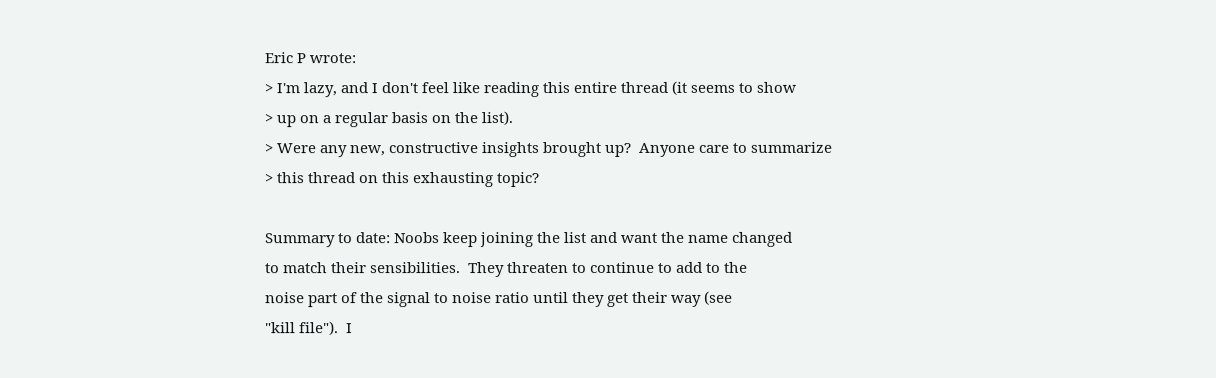Eric P wrote:
> I'm lazy, and I don't feel like reading this entire thread (it seems to show
> up on a regular basis on the list).
> Were any new, constructive insights brought up?  Anyone care to summarize
> this thread on this exhausting topic?

Summary to date: Noobs keep joining the list and want the name changed
to match their sensibilities.  They threaten to continue to add to the
noise part of the signal to noise ratio until they get their way (see
"kill file").  I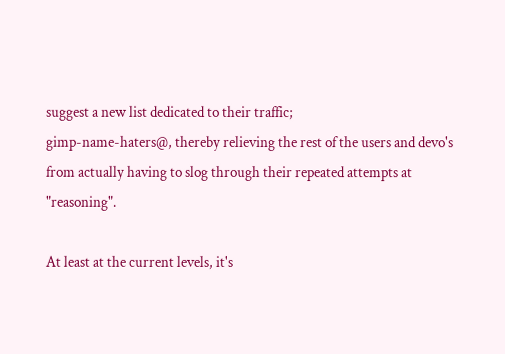suggest a new list dedicated to their traffic;
gimp-name-haters@, thereby relieving the rest of the users and devo's
from actually having to slog through their repeated attempts at "reasoning".

At least at the current levels, it's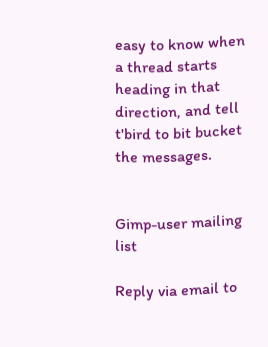easy to know when a thread starts
heading in that direction, and tell t'bird to bit bucket the messages.


Gimp-user mailing list

Reply via email to